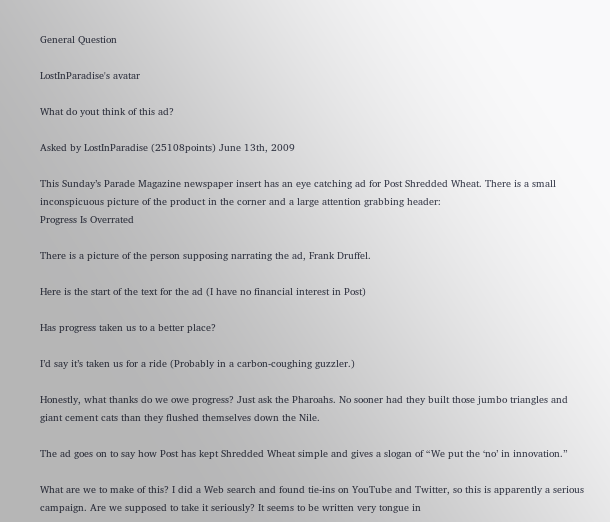General Question

LostInParadise's avatar

What do yout think of this ad?

Asked by LostInParadise (25108points) June 13th, 2009

This Sunday’s Parade Magazine newspaper insert has an eye catching ad for Post Shredded Wheat. There is a small inconspicuous picture of the product in the corner and a large attention grabbing header:
Progress Is Overrated

There is a picture of the person supposing narrating the ad, Frank Druffel.

Here is the start of the text for the ad (I have no financial interest in Post)

Has progress taken us to a better place?

I’d say it’s taken us for a ride (Probably in a carbon-coughing guzzler.)

Honestly, what thanks do we owe progress? Just ask the Pharoahs. No sooner had they built those jumbo triangles and giant cement cats than they flushed themselves down the Nile.

The ad goes on to say how Post has kept Shredded Wheat simple and gives a slogan of “We put the ‘no’ in innovation.”

What are we to make of this? I did a Web search and found tie-ins on YouTube and Twitter, so this is apparently a serious campaign. Are we supposed to take it seriously? It seems to be written very tongue in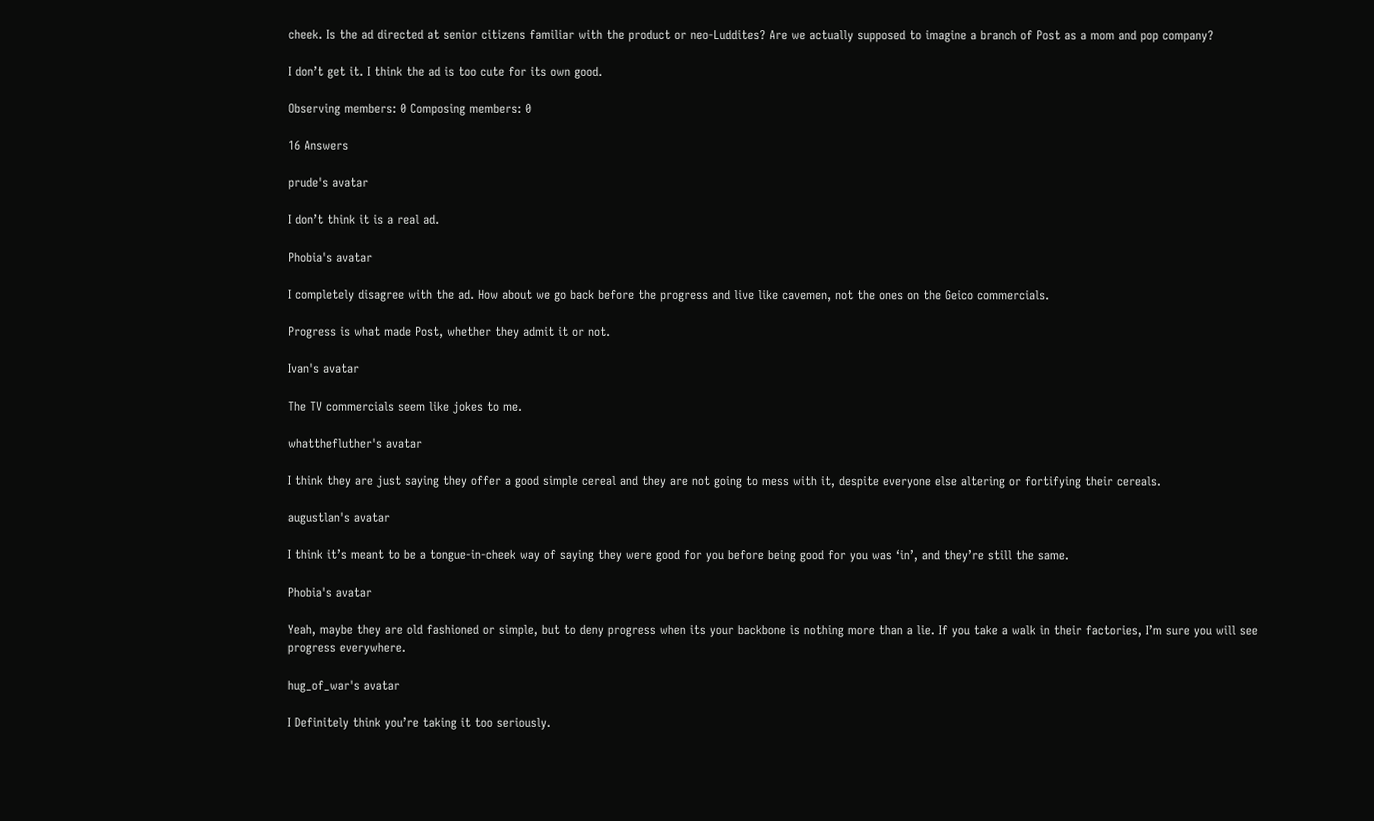cheek. Is the ad directed at senior citizens familiar with the product or neo-Luddites? Are we actually supposed to imagine a branch of Post as a mom and pop company?

I don’t get it. I think the ad is too cute for its own good.

Observing members: 0 Composing members: 0

16 Answers

prude's avatar

I don’t think it is a real ad.

Phobia's avatar

I completely disagree with the ad. How about we go back before the progress and live like cavemen, not the ones on the Geico commercials.

Progress is what made Post, whether they admit it or not.

Ivan's avatar

The TV commercials seem like jokes to me.

whatthefluther's avatar

I think they are just saying they offer a good simple cereal and they are not going to mess with it, despite everyone else altering or fortifying their cereals.

augustlan's avatar

I think it’s meant to be a tongue-in-cheek way of saying they were good for you before being good for you was ‘in’, and they’re still the same.

Phobia's avatar

Yeah, maybe they are old fashioned or simple, but to deny progress when its your backbone is nothing more than a lie. If you take a walk in their factories, I’m sure you will see progress everywhere.

hug_of_war's avatar

I Definitely think you’re taking it too seriously.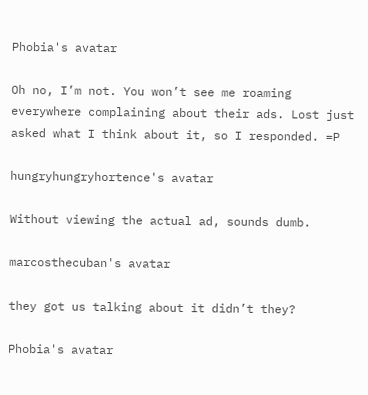Phobia's avatar

Oh no, I’m not. You won’t see me roaming everywhere complaining about their ads. Lost just asked what I think about it, so I responded. =P

hungryhungryhortence's avatar

Without viewing the actual ad, sounds dumb.

marcosthecuban's avatar

they got us talking about it didn’t they?

Phobia's avatar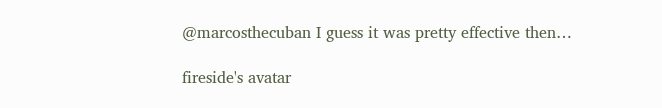@marcosthecuban I guess it was pretty effective then…

fireside's avatar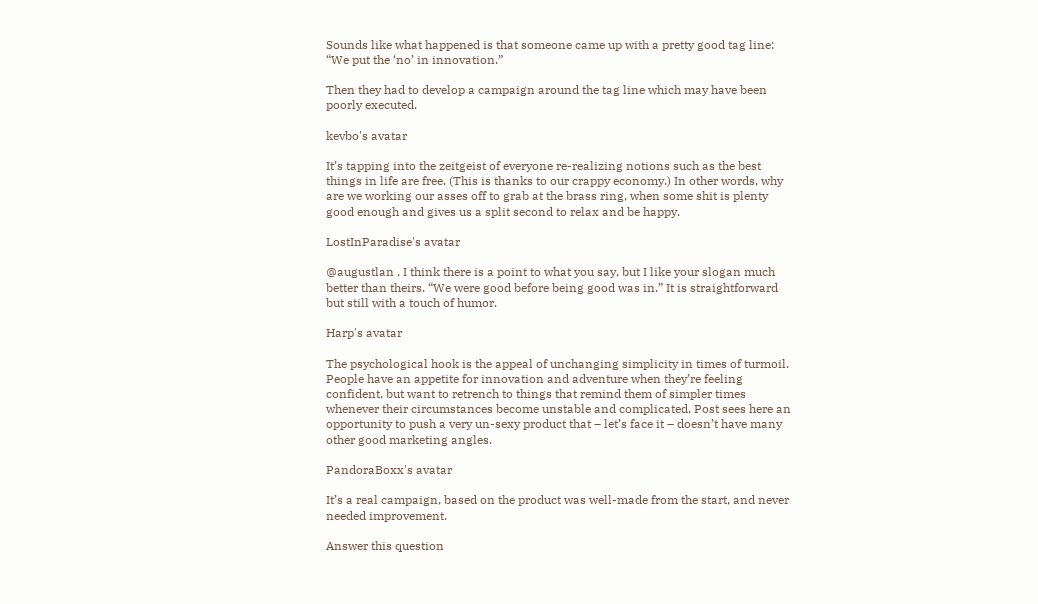Sounds like what happened is that someone came up with a pretty good tag line:
“We put the ‘no’ in innovation.”

Then they had to develop a campaign around the tag line which may have been poorly executed.

kevbo's avatar

It’s tapping into the zeitgeist of everyone re-realizing notions such as the best things in life are free. (This is thanks to our crappy economy.) In other words, why are we working our asses off to grab at the brass ring, when some shit is plenty good enough and gives us a split second to relax and be happy.

LostInParadise's avatar

@augustlan , I think there is a point to what you say, but I like your slogan much better than theirs. “We were good before being good was in.” It is straightforward but still with a touch of humor.

Harp's avatar

The psychological hook is the appeal of unchanging simplicity in times of turmoil. People have an appetite for innovation and adventure when they’re feeling confident, but want to retrench to things that remind them of simpler times whenever their circumstances become unstable and complicated. Post sees here an opportunity to push a very un-sexy product that – let’s face it – doesn’t have many other good marketing angles.

PandoraBoxx's avatar

It’s a real campaign, based on the product was well-made from the start, and never needed improvement.

Answer this question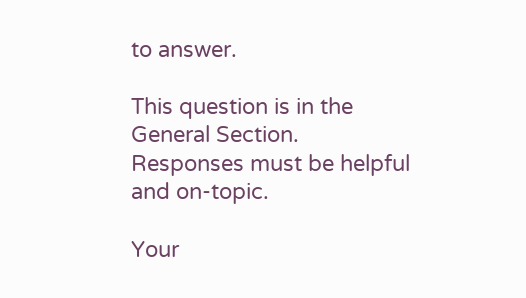to answer.

This question is in the General Section. Responses must be helpful and on-topic.

Your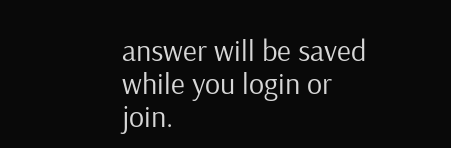answer will be saved while you login or join.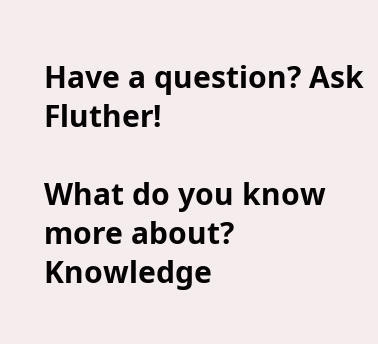Have a question? Ask Fluther!

What do you know more about?
Knowledge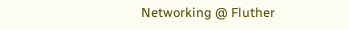Networking @ Fluther